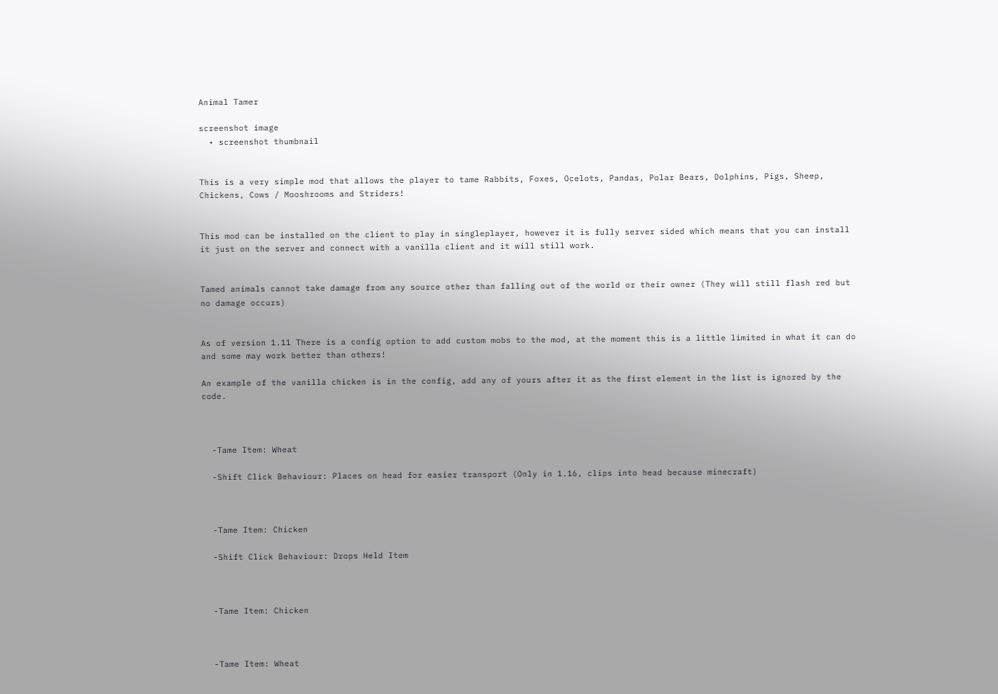Animal Tamer

screenshot image
  • screenshot thumbnail


This is a very simple mod that allows the player to tame Rabbits, Foxes, Ocelots, Pandas, Polar Bears, Dolphins, Pigs, Sheep, Chickens, Cows / Mooshrooms and Striders!


This mod can be installed on the client to play in singleplayer, however it is fully server sided which means that you can install it just on the server and connect with a vanilla client and it will still work.


Tamed animals cannot take damage from any source other than falling out of the world or their owner (They will still flash red but no damage occurs)


As of version 1.11 There is a config option to add custom mobs to the mod, at the moment this is a little limited in what it can do and some may work better than others!

An example of the vanilla chicken is in the config, add any of yours after it as the first element in the list is ignored by the code.



  -Tame Item: Wheat

  -Shift Click Behaviour: Places on head for easier transport (Only in 1.16, clips into head because minecraft)



  -Tame Item: Chicken

  -Shift Click Behaviour: Drops Held Item



  -Tame Item: Chicken



  -Tame Item: Wheat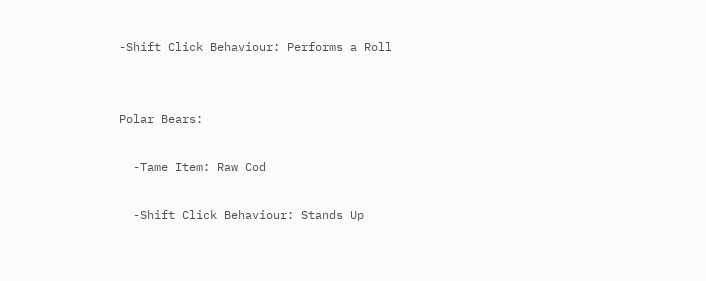-Shift Click Behaviour: Performs a Roll


Polar Bears:

  -Tame Item: Raw Cod

  -Shift Click Behaviour: Stands Up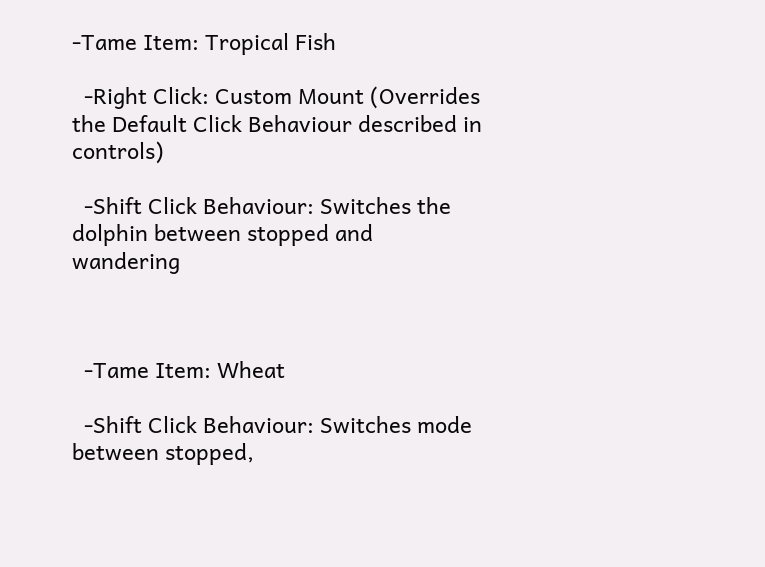-Tame Item: Tropical Fish

  -Right Click: Custom Mount (Overrides the Default Click Behaviour described in controls)

  -Shift Click Behaviour: Switches the dolphin between stopped and wandering



  -Tame Item: Wheat

  -Shift Click Behaviour: Switches mode between stopped,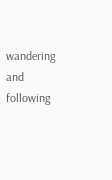wandering and following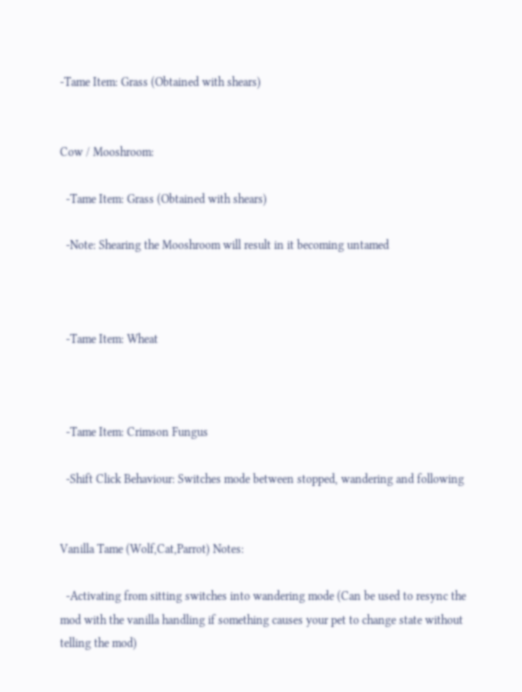-Tame Item: Grass (Obtained with shears)


Cow / Mooshroom:

  -Tame Item: Grass (Obtained with shears)

  -Note: Shearing the Mooshroom will result in it becoming untamed



  -Tame Item: Wheat



  -Tame Item: Crimson Fungus

  -Shift Click Behaviour: Switches mode between stopped, wandering and following


Vanilla Tame (Wolf,Cat,Parrot) Notes:

  -Activating from sitting switches into wandering mode (Can be used to resync the mod with the vanilla handling if something causes your pet to change state without telling the mod)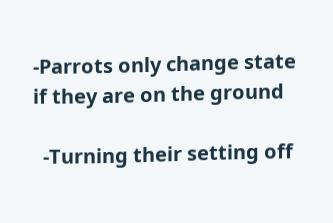-Parrots only change state if they are on the ground

  -Turning their setting off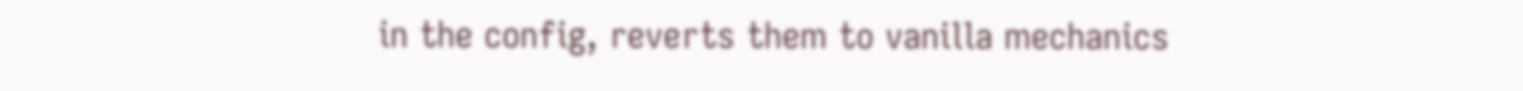in the config, reverts them to vanilla mechanics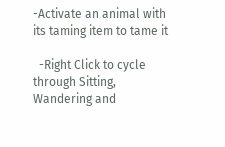-Activate an animal with its taming item to tame it

  -Right Click to cycle through Sitting, Wandering and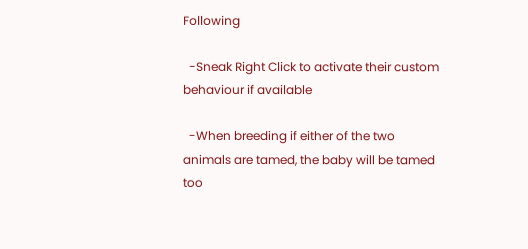Following

  -Sneak Right Click to activate their custom behaviour if available

  -When breeding if either of the two animals are tamed, the baby will be tamed too